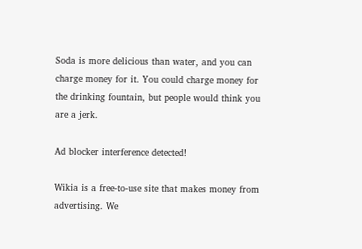Soda is more delicious than water, and you can charge money for it. You could charge money for the drinking fountain, but people would think you are a jerk.

Ad blocker interference detected!

Wikia is a free-to-use site that makes money from advertising. We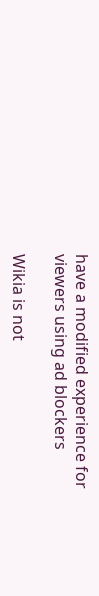have a modified experience for viewers using ad blockers

Wikia is not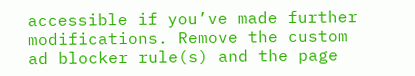accessible if you’ve made further modifications. Remove the custom ad blocker rule(s) and the page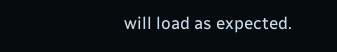will load as expected.